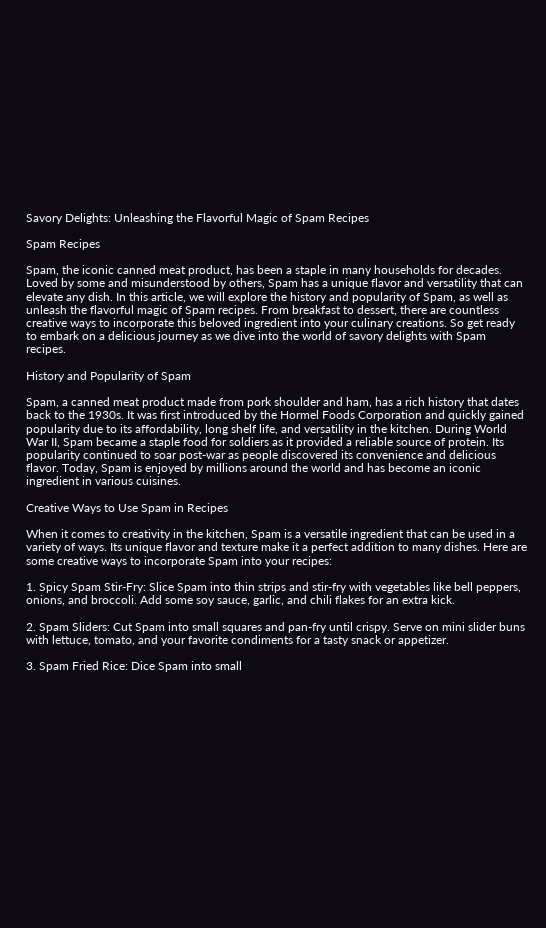Savory Delights: Unleashing the Flavorful Magic of Spam Recipes

Spam Recipes

Spam, the iconic canned meat product, has been a staple in many households for decades. Loved by some and misunderstood by others, Spam has a unique flavor and versatility that can elevate any dish. In this article, we will explore the history and popularity of Spam, as well as unleash the flavorful magic of Spam recipes. From breakfast to dessert, there are countless creative ways to incorporate this beloved ingredient into your culinary creations. So get ready to embark on a delicious journey as we dive into the world of savory delights with Spam recipes.

History and Popularity of Spam

Spam, a canned meat product made from pork shoulder and ham, has a rich history that dates back to the 1930s. It was first introduced by the Hormel Foods Corporation and quickly gained popularity due to its affordability, long shelf life, and versatility in the kitchen. During World War II, Spam became a staple food for soldiers as it provided a reliable source of protein. Its popularity continued to soar post-war as people discovered its convenience and delicious flavor. Today, Spam is enjoyed by millions around the world and has become an iconic ingredient in various cuisines.

Creative Ways to Use Spam in Recipes

When it comes to creativity in the kitchen, Spam is a versatile ingredient that can be used in a variety of ways. Its unique flavor and texture make it a perfect addition to many dishes. Here are some creative ways to incorporate Spam into your recipes:

1. Spicy Spam Stir-Fry: Slice Spam into thin strips and stir-fry with vegetables like bell peppers, onions, and broccoli. Add some soy sauce, garlic, and chili flakes for an extra kick.

2. Spam Sliders: Cut Spam into small squares and pan-fry until crispy. Serve on mini slider buns with lettuce, tomato, and your favorite condiments for a tasty snack or appetizer.

3. Spam Fried Rice: Dice Spam into small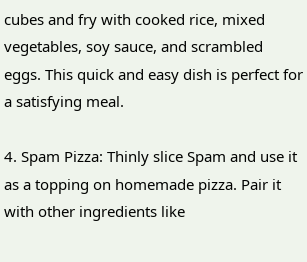cubes and fry with cooked rice, mixed vegetables, soy sauce, and scrambled eggs. This quick and easy dish is perfect for a satisfying meal.

4. Spam Pizza: Thinly slice Spam and use it as a topping on homemade pizza. Pair it with other ingredients like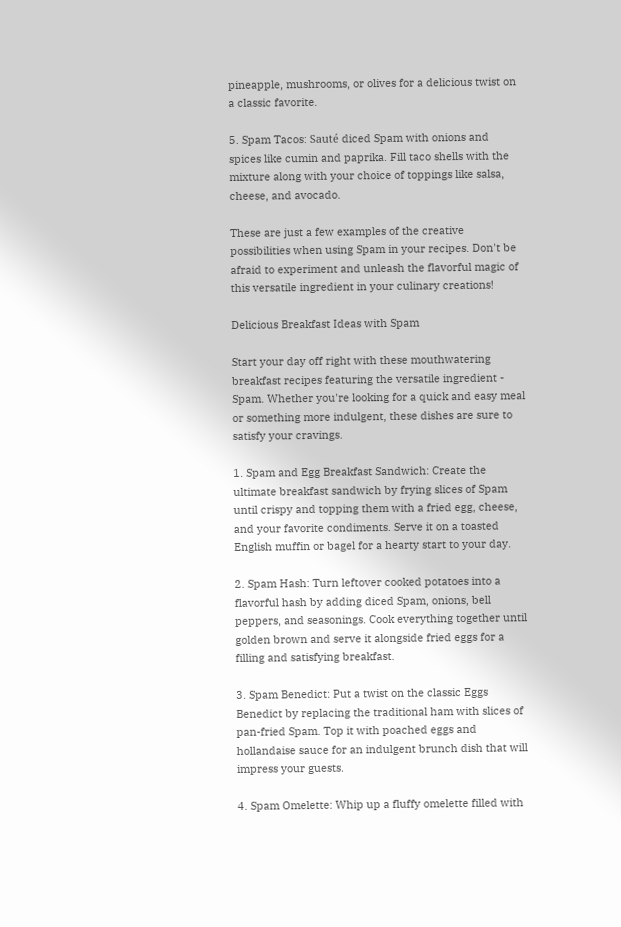pineapple, mushrooms, or olives for a delicious twist on a classic favorite.

5. Spam Tacos: Sauté diced Spam with onions and spices like cumin and paprika. Fill taco shells with the mixture along with your choice of toppings like salsa, cheese, and avocado.

These are just a few examples of the creative possibilities when using Spam in your recipes. Don't be afraid to experiment and unleash the flavorful magic of this versatile ingredient in your culinary creations!

Delicious Breakfast Ideas with Spam

Start your day off right with these mouthwatering breakfast recipes featuring the versatile ingredient - Spam. Whether you're looking for a quick and easy meal or something more indulgent, these dishes are sure to satisfy your cravings.

1. Spam and Egg Breakfast Sandwich: Create the ultimate breakfast sandwich by frying slices of Spam until crispy and topping them with a fried egg, cheese, and your favorite condiments. Serve it on a toasted English muffin or bagel for a hearty start to your day.

2. Spam Hash: Turn leftover cooked potatoes into a flavorful hash by adding diced Spam, onions, bell peppers, and seasonings. Cook everything together until golden brown and serve it alongside fried eggs for a filling and satisfying breakfast.

3. Spam Benedict: Put a twist on the classic Eggs Benedict by replacing the traditional ham with slices of pan-fried Spam. Top it with poached eggs and hollandaise sauce for an indulgent brunch dish that will impress your guests.

4. Spam Omelette: Whip up a fluffy omelette filled with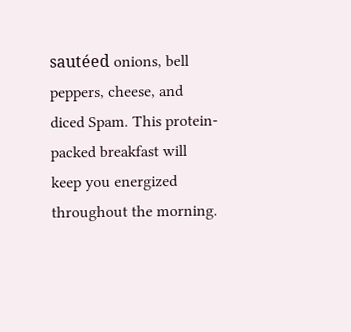sautéed onions, bell peppers, cheese, and diced Spam. This protein-packed breakfast will keep you energized throughout the morning.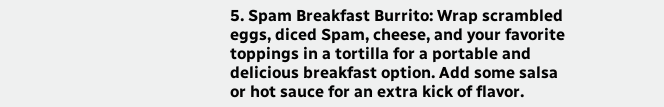5. Spam Breakfast Burrito: Wrap scrambled eggs, diced Spam, cheese, and your favorite toppings in a tortilla for a portable and delicious breakfast option. Add some salsa or hot sauce for an extra kick of flavor.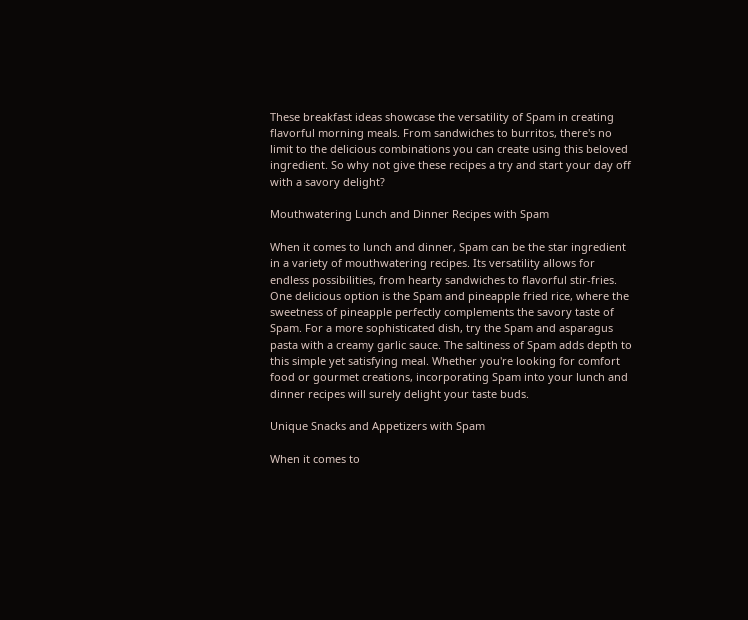These breakfast ideas showcase the versatility of Spam in creating flavorful morning meals. From sandwiches to burritos, there's no limit to the delicious combinations you can create using this beloved ingredient. So why not give these recipes a try and start your day off with a savory delight?

Mouthwatering Lunch and Dinner Recipes with Spam

When it comes to lunch and dinner, Spam can be the star ingredient in a variety of mouthwatering recipes. Its versatility allows for endless possibilities, from hearty sandwiches to flavorful stir-fries. One delicious option is the Spam and pineapple fried rice, where the sweetness of pineapple perfectly complements the savory taste of Spam. For a more sophisticated dish, try the Spam and asparagus pasta with a creamy garlic sauce. The saltiness of Spam adds depth to this simple yet satisfying meal. Whether you're looking for comfort food or gourmet creations, incorporating Spam into your lunch and dinner recipes will surely delight your taste buds.

Unique Snacks and Appetizers with Spam

When it comes to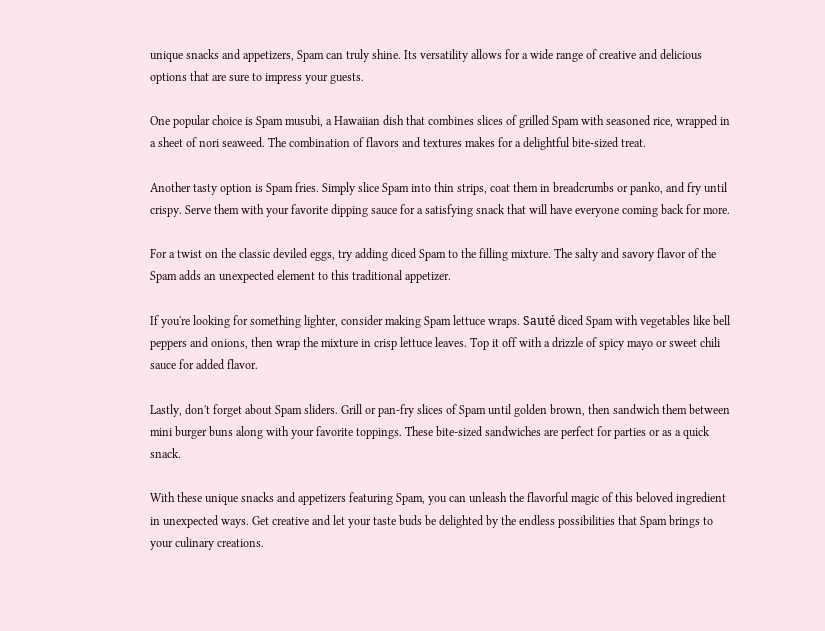unique snacks and appetizers, Spam can truly shine. Its versatility allows for a wide range of creative and delicious options that are sure to impress your guests.

One popular choice is Spam musubi, a Hawaiian dish that combines slices of grilled Spam with seasoned rice, wrapped in a sheet of nori seaweed. The combination of flavors and textures makes for a delightful bite-sized treat.

Another tasty option is Spam fries. Simply slice Spam into thin strips, coat them in breadcrumbs or panko, and fry until crispy. Serve them with your favorite dipping sauce for a satisfying snack that will have everyone coming back for more.

For a twist on the classic deviled eggs, try adding diced Spam to the filling mixture. The salty and savory flavor of the Spam adds an unexpected element to this traditional appetizer.

If you're looking for something lighter, consider making Spam lettuce wraps. Sauté diced Spam with vegetables like bell peppers and onions, then wrap the mixture in crisp lettuce leaves. Top it off with a drizzle of spicy mayo or sweet chili sauce for added flavor.

Lastly, don't forget about Spam sliders. Grill or pan-fry slices of Spam until golden brown, then sandwich them between mini burger buns along with your favorite toppings. These bite-sized sandwiches are perfect for parties or as a quick snack.

With these unique snacks and appetizers featuring Spam, you can unleash the flavorful magic of this beloved ingredient in unexpected ways. Get creative and let your taste buds be delighted by the endless possibilities that Spam brings to your culinary creations.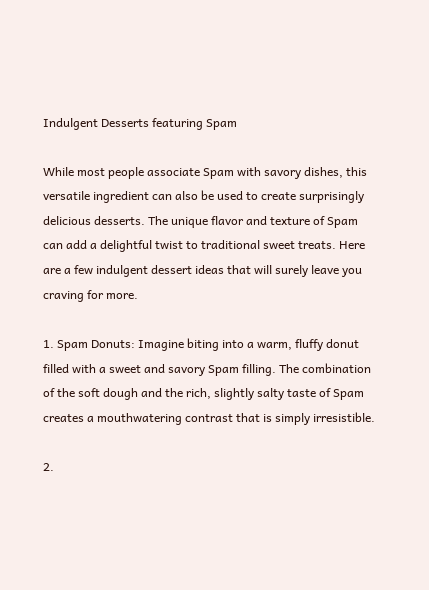Indulgent Desserts featuring Spam

While most people associate Spam with savory dishes, this versatile ingredient can also be used to create surprisingly delicious desserts. The unique flavor and texture of Spam can add a delightful twist to traditional sweet treats. Here are a few indulgent dessert ideas that will surely leave you craving for more.

1. Spam Donuts: Imagine biting into a warm, fluffy donut filled with a sweet and savory Spam filling. The combination of the soft dough and the rich, slightly salty taste of Spam creates a mouthwatering contrast that is simply irresistible.

2.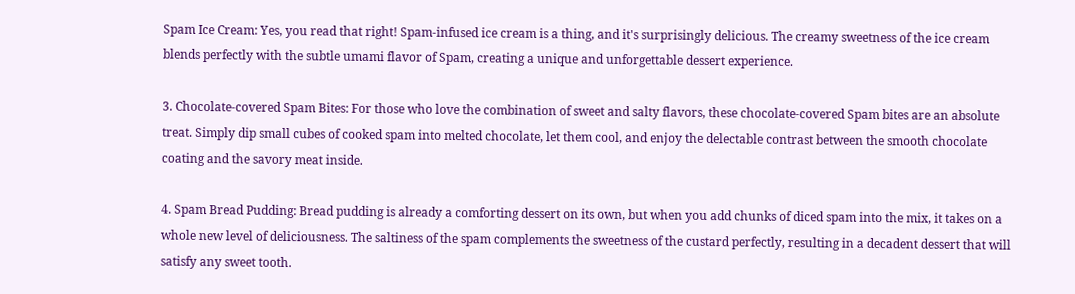Spam Ice Cream: Yes, you read that right! Spam-infused ice cream is a thing, and it's surprisingly delicious. The creamy sweetness of the ice cream blends perfectly with the subtle umami flavor of Spam, creating a unique and unforgettable dessert experience.

3. Chocolate-covered Spam Bites: For those who love the combination of sweet and salty flavors, these chocolate-covered Spam bites are an absolute treat. Simply dip small cubes of cooked spam into melted chocolate, let them cool, and enjoy the delectable contrast between the smooth chocolate coating and the savory meat inside.

4. Spam Bread Pudding: Bread pudding is already a comforting dessert on its own, but when you add chunks of diced spam into the mix, it takes on a whole new level of deliciousness. The saltiness of the spam complements the sweetness of the custard perfectly, resulting in a decadent dessert that will satisfy any sweet tooth.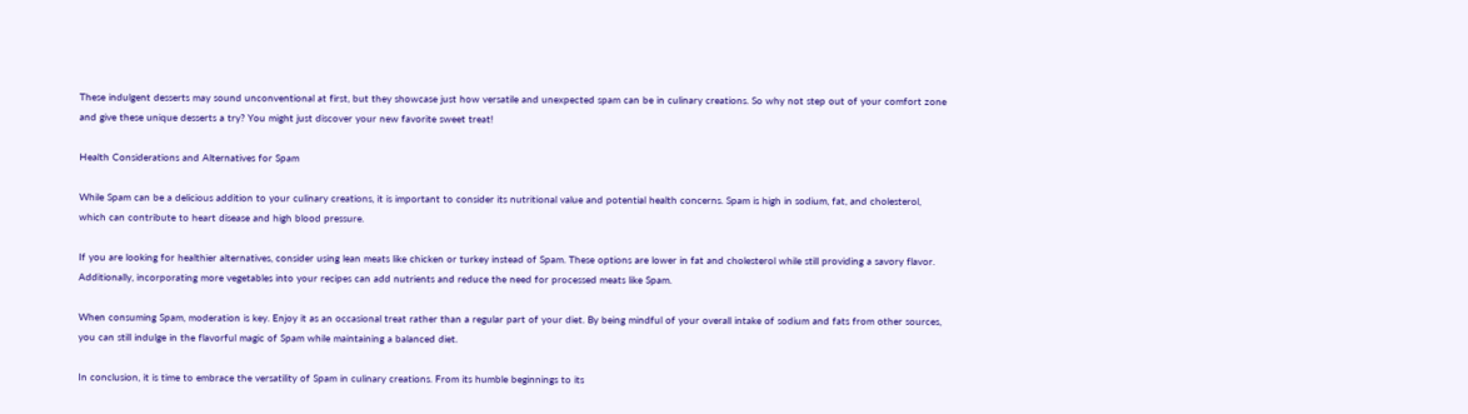These indulgent desserts may sound unconventional at first, but they showcase just how versatile and unexpected spam can be in culinary creations. So why not step out of your comfort zone and give these unique desserts a try? You might just discover your new favorite sweet treat!

Health Considerations and Alternatives for Spam

While Spam can be a delicious addition to your culinary creations, it is important to consider its nutritional value and potential health concerns. Spam is high in sodium, fat, and cholesterol, which can contribute to heart disease and high blood pressure.

If you are looking for healthier alternatives, consider using lean meats like chicken or turkey instead of Spam. These options are lower in fat and cholesterol while still providing a savory flavor. Additionally, incorporating more vegetables into your recipes can add nutrients and reduce the need for processed meats like Spam.

When consuming Spam, moderation is key. Enjoy it as an occasional treat rather than a regular part of your diet. By being mindful of your overall intake of sodium and fats from other sources, you can still indulge in the flavorful magic of Spam while maintaining a balanced diet.

In conclusion, it is time to embrace the versatility of Spam in culinary creations. From its humble beginnings to its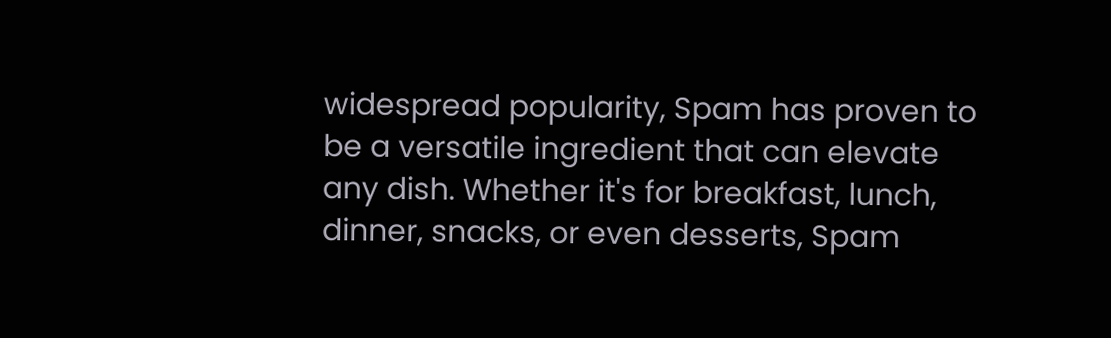widespread popularity, Spam has proven to be a versatile ingredient that can elevate any dish. Whether it's for breakfast, lunch, dinner, snacks, or even desserts, Spam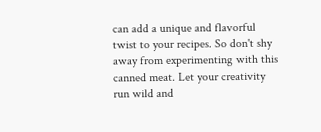can add a unique and flavorful twist to your recipes. So don't shy away from experimenting with this canned meat. Let your creativity run wild and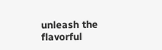unleash the flavorful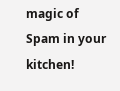magic of Spam in your kitchen!